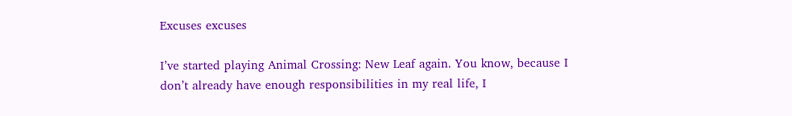Excuses excuses

I’ve started playing Animal Crossing: New Leaf again. You know, because I don’t already have enough responsibilities in my real life, I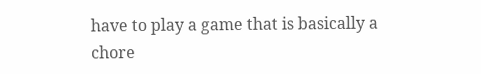have to play a game that is basically a chore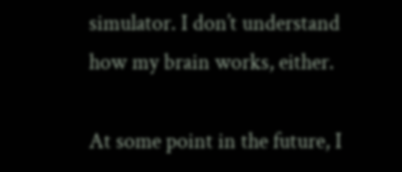simulator. I don’t understand how my brain works, either.

At some point in the future, I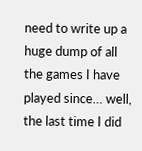need to write up a huge dump of all the games I have played since… well, the last time I did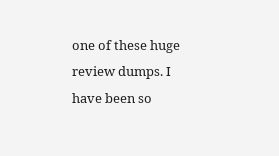one of these huge review dumps. I have been so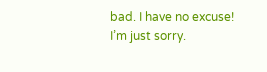bad. I have no excuse! I’m just sorry.